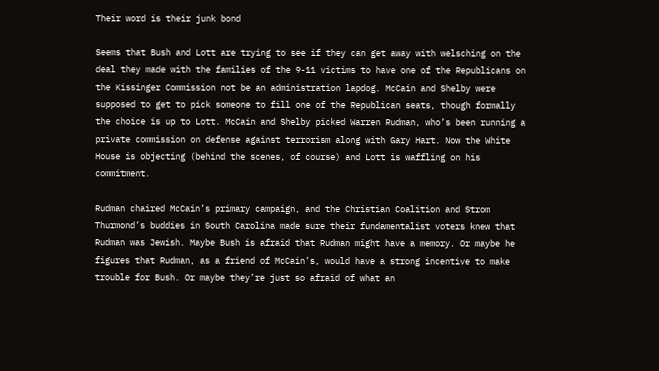Their word is their junk bond

Seems that Bush and Lott are trying to see if they can get away with welsching on the deal they made with the families of the 9-11 victims to have one of the Republicans on the Kissinger Commission not be an administration lapdog. McCain and Shelby were supposed to get to pick someone to fill one of the Republican seats, though formally the choice is up to Lott. McCain and Shelby picked Warren Rudman, who’s been running a private commission on defense against terrorism along with Gary Hart. Now the White House is objecting (behind the scenes, of course) and Lott is waffling on his commitment.

Rudman chaired McCain’s primary campaign, and the Christian Coalition and Strom Thurmond’s buddies in South Carolina made sure their fundamentalist voters knew that Rudman was Jewish. Maybe Bush is afraid that Rudman might have a memory. Or maybe he figures that Rudman, as a friend of McCain’s, would have a strong incentive to make trouble for Bush. Or maybe they’re just so afraid of what an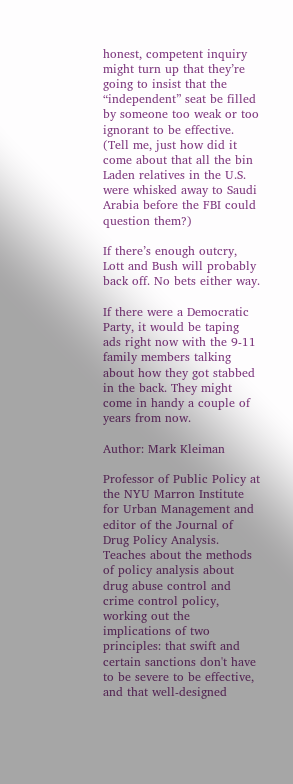honest, competent inquiry might turn up that they’re going to insist that the “independent” seat be filled by someone too weak or too ignorant to be effective. (Tell me, just how did it come about that all the bin Laden relatives in the U.S. were whisked away to Saudi Arabia before the FBI could question them?)

If there’s enough outcry, Lott and Bush will probably back off. No bets either way.

If there were a Democratic Party, it would be taping ads right now with the 9-11 family members talking about how they got stabbed in the back. They might come in handy a couple of years from now.

Author: Mark Kleiman

Professor of Public Policy at the NYU Marron Institute for Urban Management and editor of the Journal of Drug Policy Analysis. Teaches about the methods of policy analysis about drug abuse control and crime control policy, working out the implications of two principles: that swift and certain sanctions don't have to be severe to be effective, and that well-designed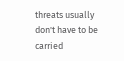threats usually don't have to be carried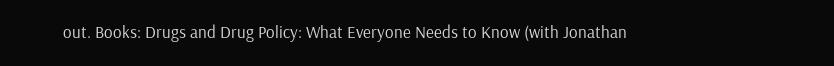out. Books: Drugs and Drug Policy: What Everyone Needs to Know (with Jonathan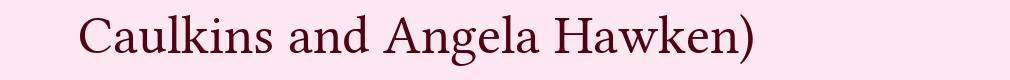Caulkins and Angela Hawken)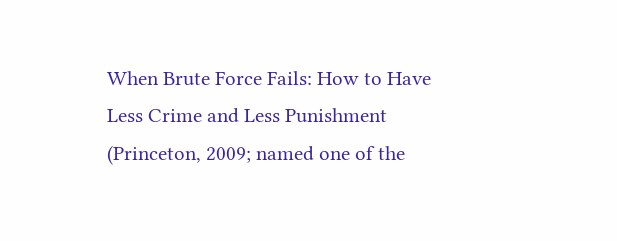When Brute Force Fails: How to Have Less Crime and Less Punishment (Princeton, 2009; named one of the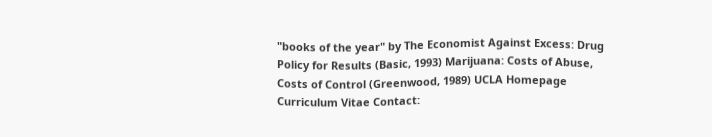"books of the year" by The Economist Against Excess: Drug Policy for Results (Basic, 1993) Marijuana: Costs of Abuse, Costs of Control (Greenwood, 1989) UCLA Homepage Curriculum Vitae Contact: